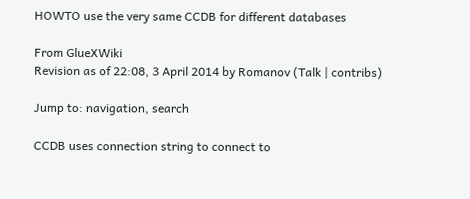HOWTO use the very same CCDB for different databases

From GlueXWiki
Revision as of 22:08, 3 April 2014 by Romanov (Talk | contribs)

Jump to: navigation, search

CCDB uses connection string to connect to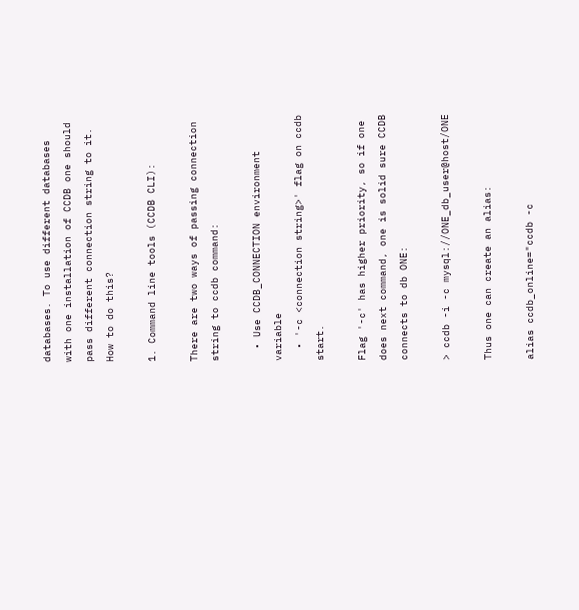databases. To use different databases with one installation of CCDB one should pass different connection string to it. How to do this?

1. Command line tools (CCDB CLI):

There are two ways of passing connection string to ccdb command:

  • Use CCDB_CONNECTION environment variable
  • '-c <connection string>' flag on ccdb start.

Flag '-c' has higher priority, so if one does next command, one is solid sure CCDB connects to db ONE:

> ccdb -i -c mysql://ONE_db_user@host/ONE

Thus one can create an alias:

alias ccdb_online="ccdb -c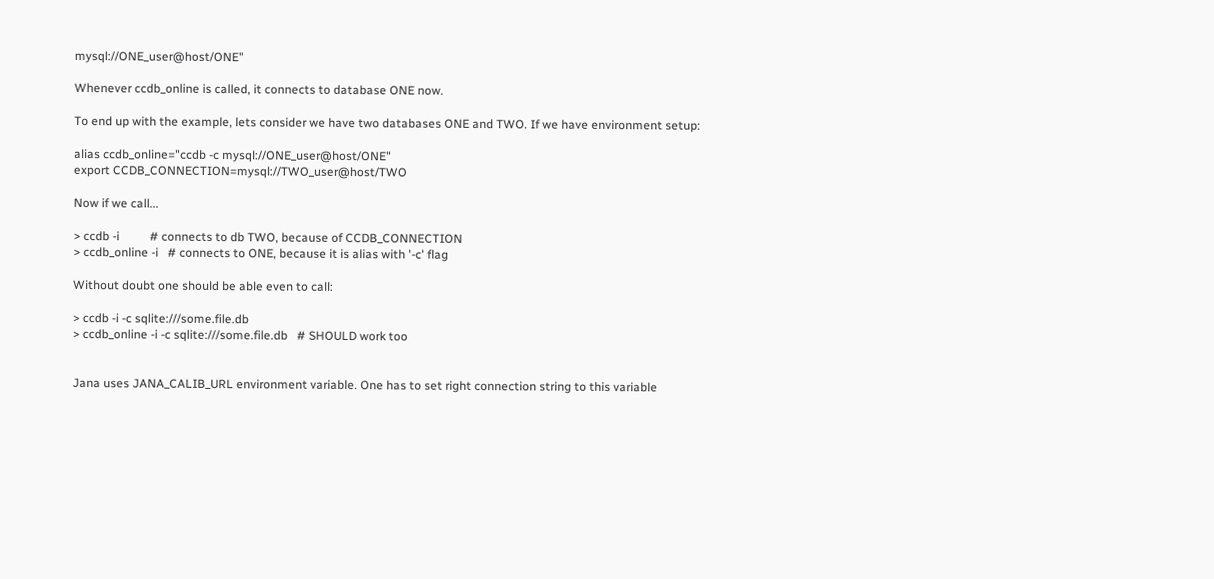mysql://ONE_user@host/ONE"

Whenever ccdb_online is called, it connects to database ONE now.

To end up with the example, lets consider we have two databases ONE and TWO. If we have environment setup:

alias ccdb_online="ccdb -c mysql://ONE_user@host/ONE"
export CCDB_CONNECTION=mysql://TWO_user@host/TWO

Now if we call...

> ccdb -i          # connects to db TWO, because of CCDB_CONNECTION
> ccdb_online -i   # connects to ONE, because it is alias with '-c' flag

Without doubt one should be able even to call:

> ccdb -i -c sqlite:///some.file.db
> ccdb_online -i -c sqlite:///some.file.db   # SHOULD work too


Jana uses JANA_CALIB_URL environment variable. One has to set right connection string to this variable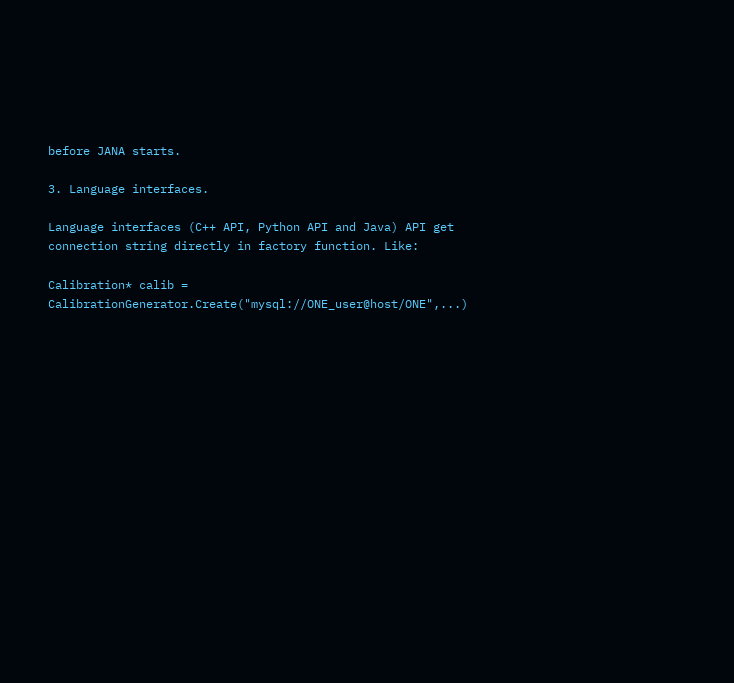before JANA starts.

3. Language interfaces.

Language interfaces (C++ API, Python API and Java) API get connection string directly in factory function. Like:

Calibration* calib = CalibrationGenerator.Create("mysql://ONE_user@host/ONE",...)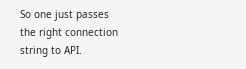So one just passes the right connection string to API.